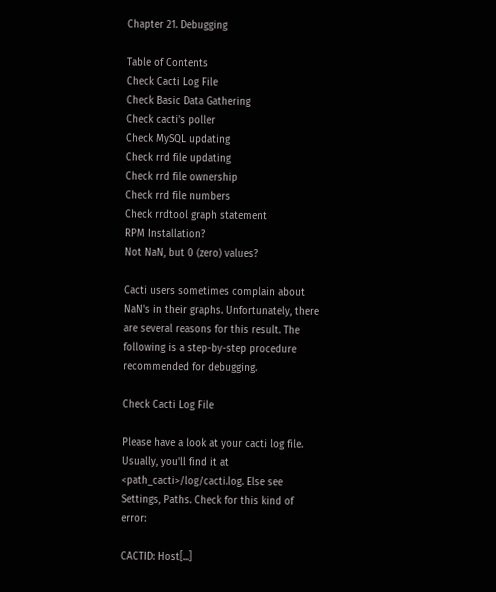Chapter 21. Debugging

Table of Contents
Check Cacti Log File
Check Basic Data Gathering
Check cacti's poller
Check MySQL updating
Check rrd file updating
Check rrd file ownership
Check rrd file numbers
Check rrdtool graph statement
RPM Installation?
Not NaN, but 0 (zero) values?

Cacti users sometimes complain about NaN's in their graphs. Unfortunately, there are several reasons for this result. The following is a step-by-step procedure recommended for debugging.

Check Cacti Log File

Please have a look at your cacti log file. Usually, you'll find it at <path_cacti>/log/cacti.log. Else see Settings, Paths. Check for this kind of error:

CACTID: Host[...]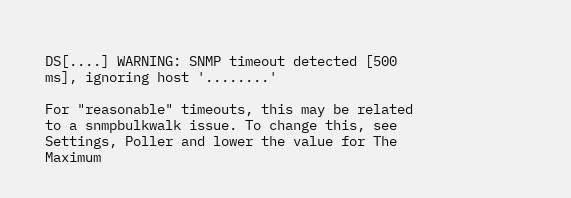DS[....] WARNING: SNMP timeout detected [500 ms], ignoring host '........'

For "reasonable" timeouts, this may be related to a snmpbulkwalk issue. To change this, see Settings, Poller and lower the value for The Maximum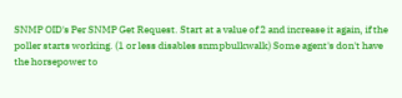SNMP OID's Per SNMP Get Request. Start at a value of 2 and increase it again, if the poller starts working. (1 or less disables snmpbulkwalk) Some agent's don't have the horsepower to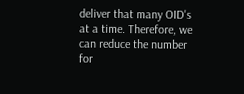deliver that many OID's at a time. Therefore, we can reduce the number for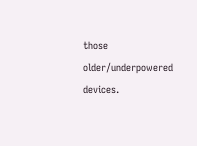those older/underpowered devices.